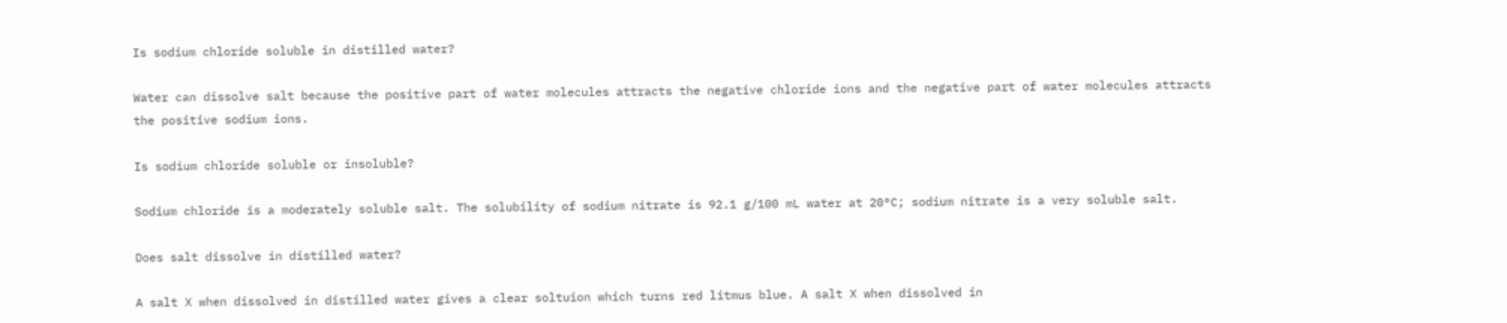Is sodium chloride soluble in distilled water?

Water can dissolve salt because the positive part of water molecules attracts the negative chloride ions and the negative part of water molecules attracts the positive sodium ions.

Is sodium chloride soluble or insoluble?

Sodium chloride is a moderately soluble salt. The solubility of sodium nitrate is 92.1 g/100 mL water at 20°C; sodium nitrate is a very soluble salt.

Does salt dissolve in distilled water?

A salt X when dissolved in distilled water gives a clear soltuion which turns red litmus blue. A salt X when dissolved in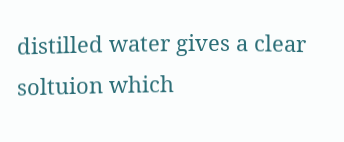distilled water gives a clear soltuion which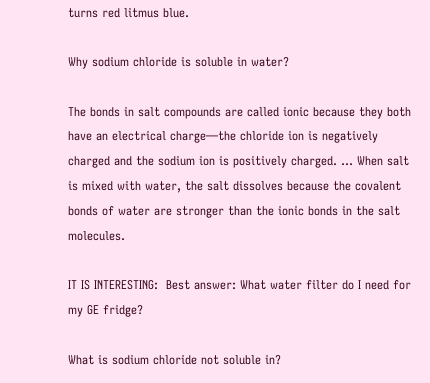turns red litmus blue.

Why sodium chloride is soluble in water?

The bonds in salt compounds are called ionic because they both have an electrical charge—the chloride ion is negatively charged and the sodium ion is positively charged. … When salt is mixed with water, the salt dissolves because the covalent bonds of water are stronger than the ionic bonds in the salt molecules.

IT IS INTERESTING:  Best answer: What water filter do I need for my GE fridge?

What is sodium chloride not soluble in?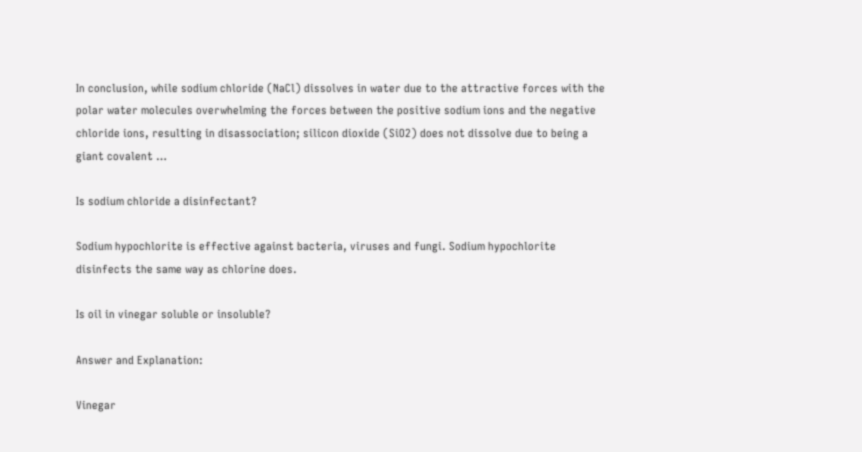In conclusion, while sodium chloride (NaCl) dissolves in water due to the attractive forces with the polar water molecules overwhelming the forces between the positive sodium ions and the negative chloride ions, resulting in disassociation; silicon dioxide (SiO2) does not dissolve due to being a giant covalent …

Is sodium chloride a disinfectant?

Sodium hypochlorite is effective against bacteria, viruses and fungi. Sodium hypochlorite disinfects the same way as chlorine does.

Is oil in vinegar soluble or insoluble?

Answer and Explanation:

Vinegar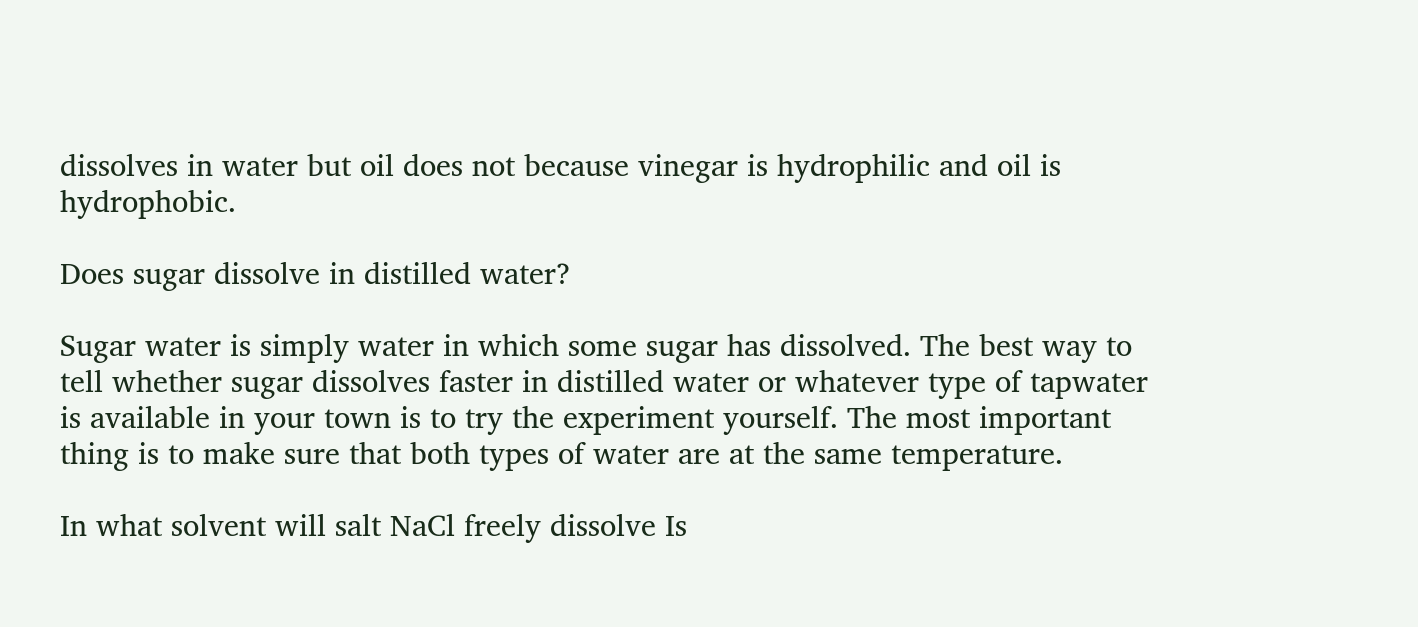dissolves in water but oil does not because vinegar is hydrophilic and oil is hydrophobic.

Does sugar dissolve in distilled water?

Sugar water is simply water in which some sugar has dissolved. The best way to tell whether sugar dissolves faster in distilled water or whatever type of tapwater is available in your town is to try the experiment yourself. The most important thing is to make sure that both types of water are at the same temperature.

In what solvent will salt NaCl freely dissolve Is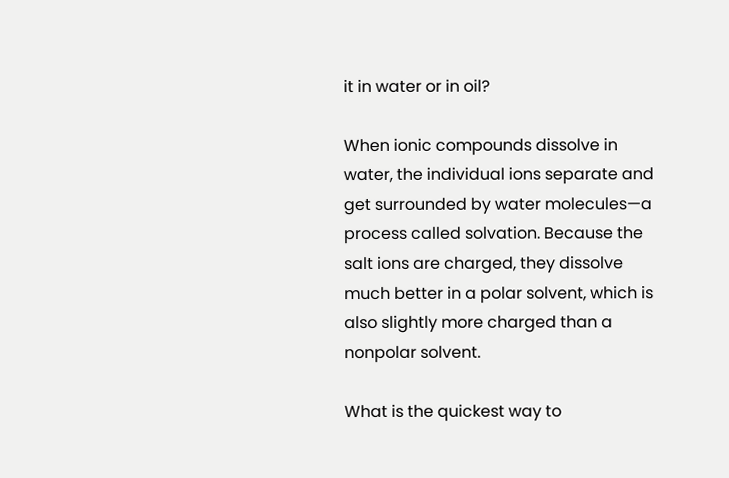it in water or in oil?

When ionic compounds dissolve in water, the individual ions separate and get surrounded by water molecules—a process called solvation. Because the salt ions are charged, they dissolve much better in a polar solvent, which is also slightly more charged than a nonpolar solvent.

What is the quickest way to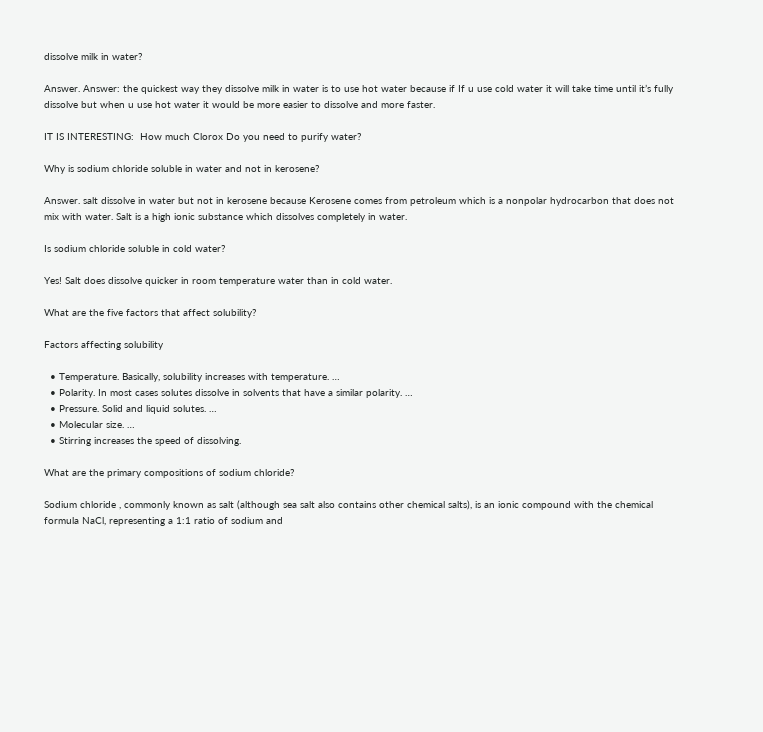dissolve milk in water?

Answer. Answer: the quickest way they dissolve milk in water is to use hot water because if If u use cold water it will take time until it’s fully dissolve but when u use hot water it would be more easier to dissolve and more faster.

IT IS INTERESTING:  How much Clorox Do you need to purify water?

Why is sodium chloride soluble in water and not in kerosene?

Answer. salt dissolve in water but not in kerosene because Kerosene comes from petroleum which is a nonpolar hydrocarbon that does not mix with water. Salt is a high ionic substance which dissolves completely in water.

Is sodium chloride soluble in cold water?

Yes! Salt does dissolve quicker in room temperature water than in cold water.

What are the five factors that affect solubility?

Factors affecting solubility

  • Temperature. Basically, solubility increases with temperature. …
  • Polarity. In most cases solutes dissolve in solvents that have a similar polarity. …
  • Pressure. Solid and liquid solutes. …
  • Molecular size. …
  • Stirring increases the speed of dissolving.

What are the primary compositions of sodium chloride?

Sodium chloride , commonly known as salt (although sea salt also contains other chemical salts), is an ionic compound with the chemical formula NaCl, representing a 1:1 ratio of sodium and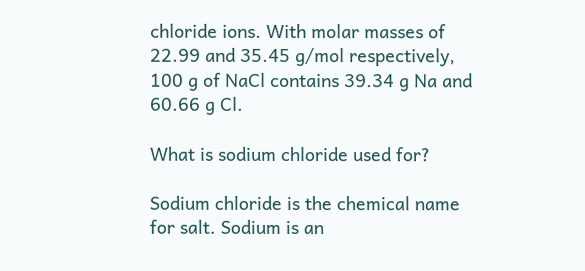chloride ions. With molar masses of 22.99 and 35.45 g/mol respectively, 100 g of NaCl contains 39.34 g Na and 60.66 g Cl.

What is sodium chloride used for?

Sodium chloride is the chemical name for salt. Sodium is an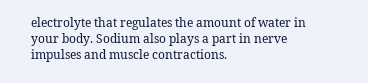electrolyte that regulates the amount of water in your body. Sodium also plays a part in nerve impulses and muscle contractions.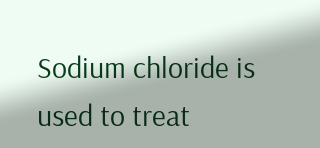Sodium chloride is used to treat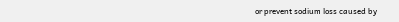or prevent sodium loss caused by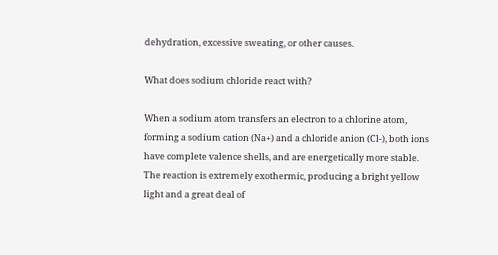dehydration, excessive sweating, or other causes.

What does sodium chloride react with?

When a sodium atom transfers an electron to a chlorine atom, forming a sodium cation (Na+) and a chloride anion (Cl-), both ions have complete valence shells, and are energetically more stable. The reaction is extremely exothermic, producing a bright yellow light and a great deal of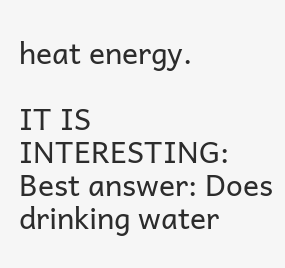heat energy.

IT IS INTERESTING:  Best answer: Does drinking water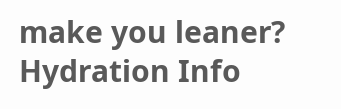make you leaner?
Hydration Info